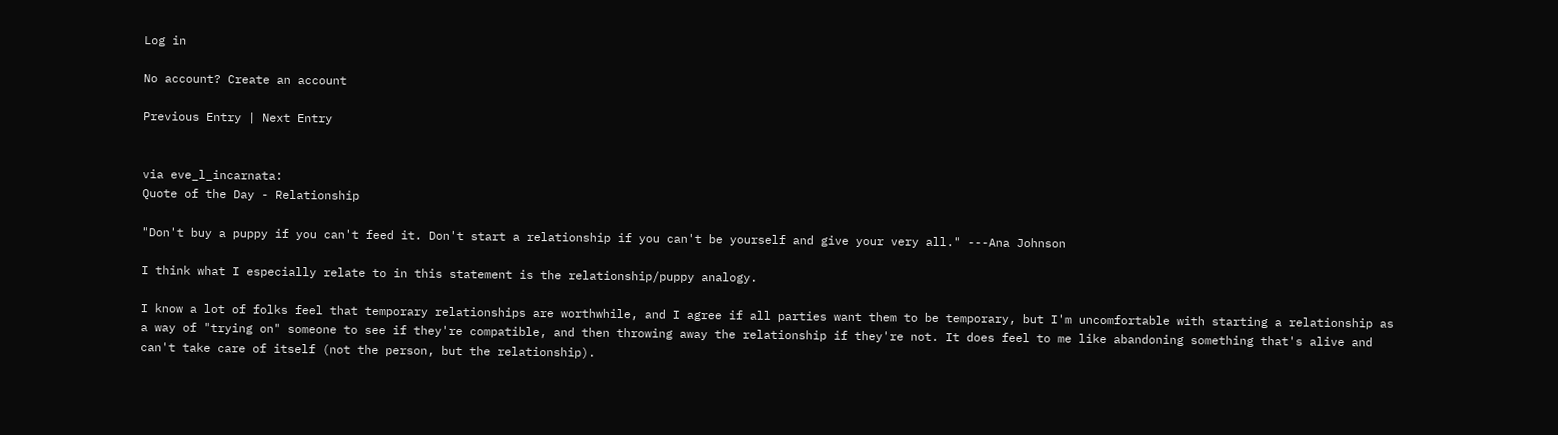Log in

No account? Create an account

Previous Entry | Next Entry


via eve_l_incarnata:
Quote of the Day - Relationship

"Don't buy a puppy if you can't feed it. Don't start a relationship if you can't be yourself and give your very all." ---Ana Johnson

I think what I especially relate to in this statement is the relationship/puppy analogy.

I know a lot of folks feel that temporary relationships are worthwhile, and I agree if all parties want them to be temporary, but I'm uncomfortable with starting a relationship as a way of "trying on" someone to see if they're compatible, and then throwing away the relationship if they're not. It does feel to me like abandoning something that's alive and can't take care of itself (not the person, but the relationship).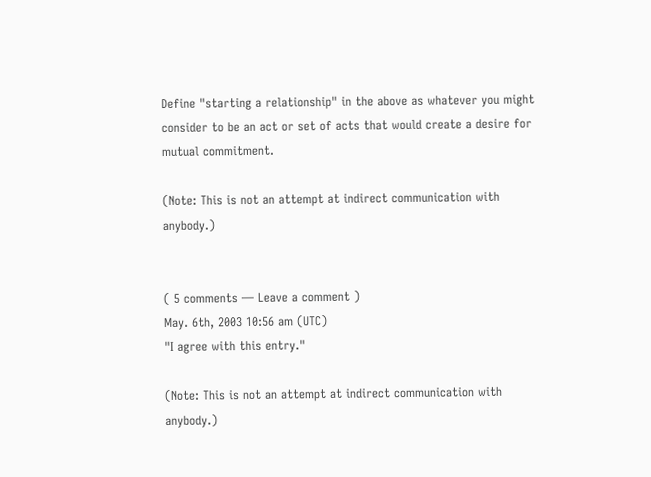Define "starting a relationship" in the above as whatever you might consider to be an act or set of acts that would create a desire for mutual commitment.

(Note: This is not an attempt at indirect communication with anybody.)


( 5 comments — Leave a comment )
May. 6th, 2003 10:56 am (UTC)
"I agree with this entry."

(Note: This is not an attempt at indirect communication with anybody.)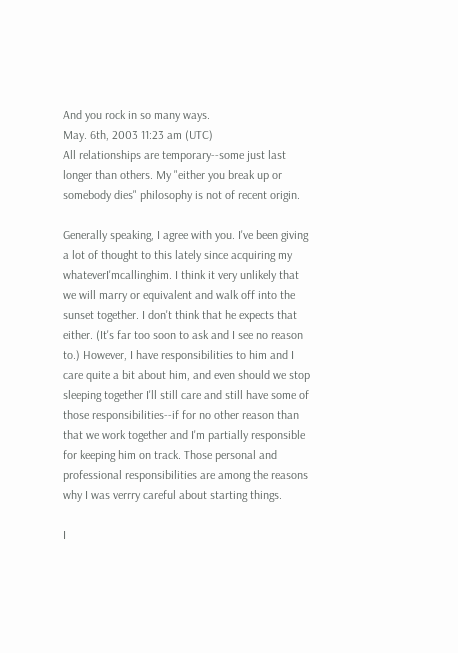And you rock in so many ways.
May. 6th, 2003 11:23 am (UTC)
All relationships are temporary--some just last longer than others. My "either you break up or somebody dies" philosophy is not of recent origin.

Generally speaking, I agree with you. I've been giving a lot of thought to this lately since acquiring my whateverI'mcallinghim. I think it very unlikely that we will marry or equivalent and walk off into the sunset together. I don't think that he expects that either. (It's far too soon to ask and I see no reason to.) However, I have responsibilities to him and I care quite a bit about him, and even should we stop sleeping together I'll still care and still have some of those responsibilities--if for no other reason than that we work together and I'm partially responsible for keeping him on track. Those personal and professional responsibilities are among the reasons why I was verrry careful about starting things.

I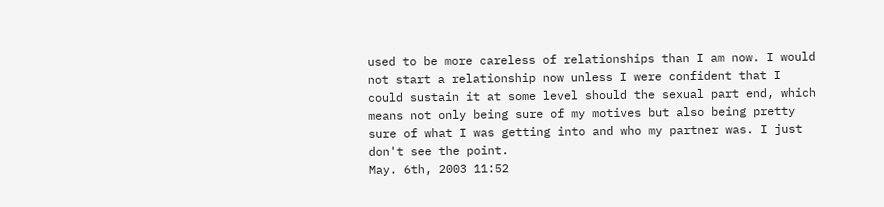used to be more careless of relationships than I am now. I would not start a relationship now unless I were confident that I could sustain it at some level should the sexual part end, which means not only being sure of my motives but also being pretty sure of what I was getting into and who my partner was. I just don't see the point.
May. 6th, 2003 11:52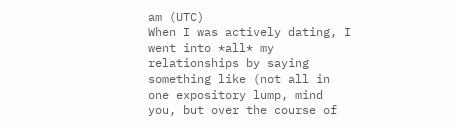am (UTC)
When I was actively dating, I went into *all* my relationships by saying something like (not all in one expository lump, mind you, but over the course of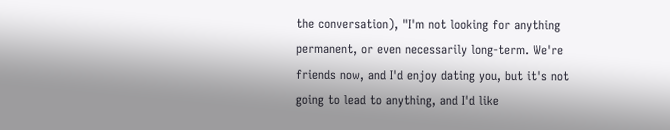the conversation), "I'm not looking for anything permanent, or even necessarily long-term. We're friends now, and I'd enjoy dating you, but it's not going to lead to anything, and I'd like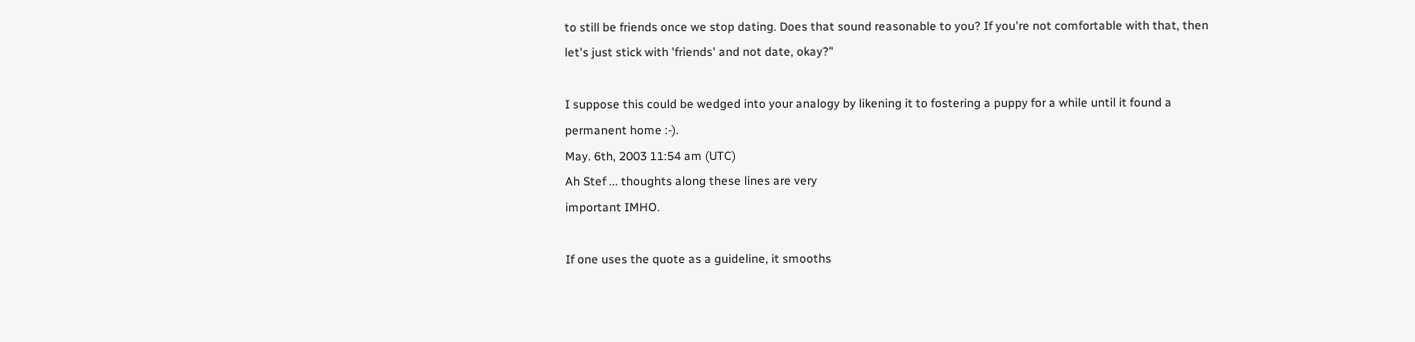to still be friends once we stop dating. Does that sound reasonable to you? If you're not comfortable with that, then let's just stick with 'friends' and not date, okay?"

I suppose this could be wedged into your analogy by likening it to fostering a puppy for a while until it found a permanent home :-).
May. 6th, 2003 11:54 am (UTC)
Ah Stef ... thoughts along these lines are very
important IMHO.

If one uses the quote as a guideline, it smooths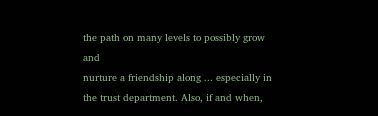the path on many levels to possibly grow and
nurture a friendship along ... especially in
the trust department. Also, if and when,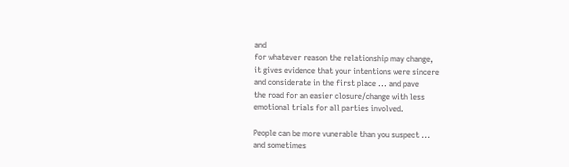and
for whatever reason the relationship may change,
it gives evidence that your intentions were sincere
and considerate in the first place ... and pave
the road for an easier closure/change with less
emotional trials for all parties involved.

People can be more vunerable than you suspect ...
and sometimes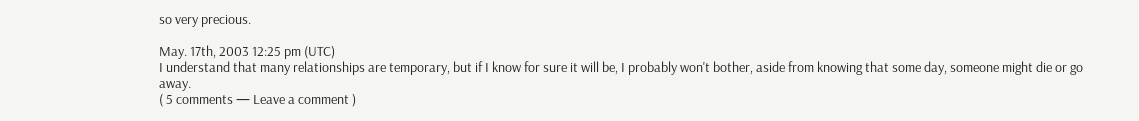so very precious.

May. 17th, 2003 12:25 pm (UTC)
I understand that many relationships are temporary, but if I know for sure it will be, I probably won't bother, aside from knowing that some day, someone might die or go away.
( 5 comments — Leave a comment )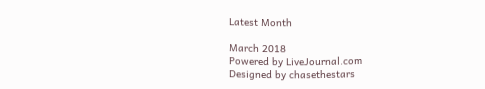Latest Month

March 2018
Powered by LiveJournal.com
Designed by chasethestars